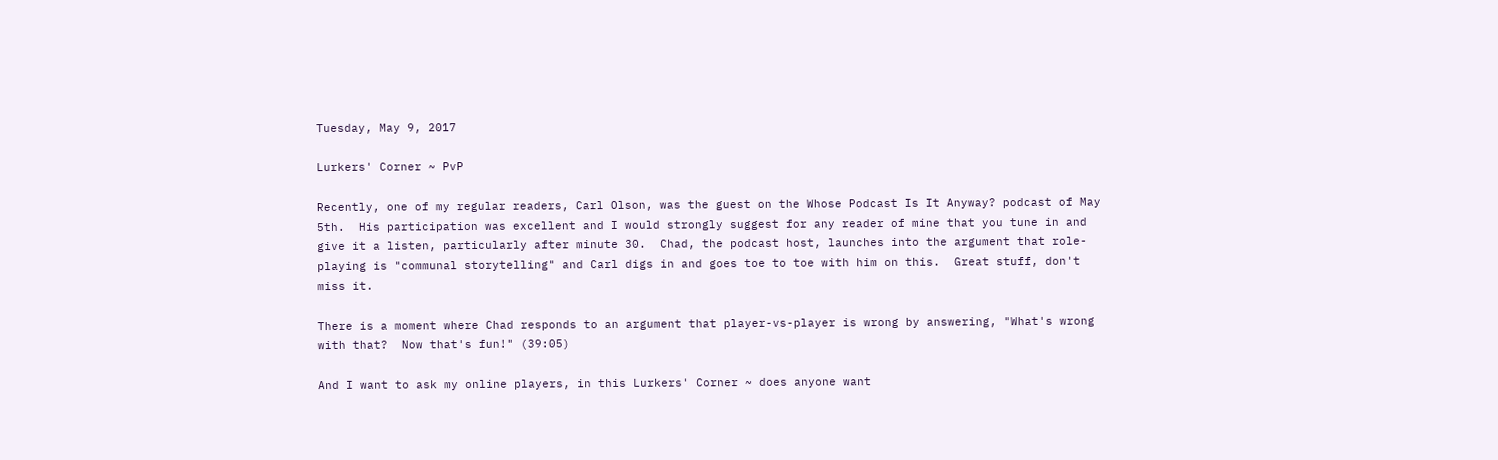Tuesday, May 9, 2017

Lurkers' Corner ~ PvP

Recently, one of my regular readers, Carl Olson, was the guest on the Whose Podcast Is It Anyway? podcast of May 5th.  His participation was excellent and I would strongly suggest for any reader of mine that you tune in and give it a listen, particularly after minute 30.  Chad, the podcast host, launches into the argument that role-playing is "communal storytelling" and Carl digs in and goes toe to toe with him on this.  Great stuff, don't miss it.

There is a moment where Chad responds to an argument that player-vs-player is wrong by answering, "What's wrong with that?  Now that's fun!" (39:05)

And I want to ask my online players, in this Lurkers' Corner ~ does anyone want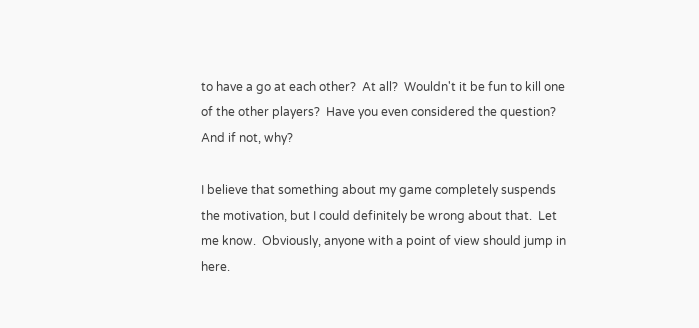to have a go at each other?  At all?  Wouldn't it be fun to kill one of the other players?  Have you even considered the question?  And if not, why?

I believe that something about my game completely suspends the motivation, but I could definitely be wrong about that.  Let me know.  Obviously, anyone with a point of view should jump in here.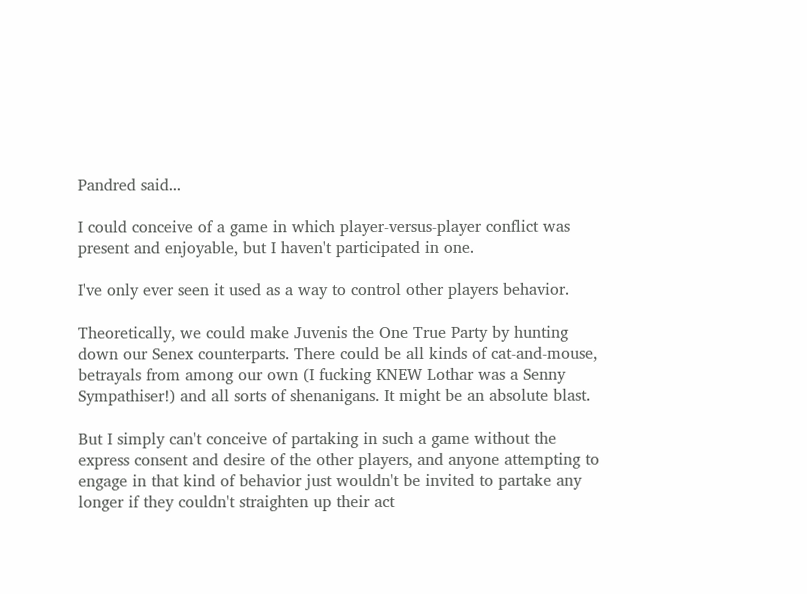Pandred said...

I could conceive of a game in which player-versus-player conflict was present and enjoyable, but I haven't participated in one.

I've only ever seen it used as a way to control other players behavior.

Theoretically, we could make Juvenis the One True Party by hunting down our Senex counterparts. There could be all kinds of cat-and-mouse, betrayals from among our own (I fucking KNEW Lothar was a Senny Sympathiser!) and all sorts of shenanigans. It might be an absolute blast.

But I simply can't conceive of partaking in such a game without the express consent and desire of the other players, and anyone attempting to engage in that kind of behavior just wouldn't be invited to partake any longer if they couldn't straighten up their act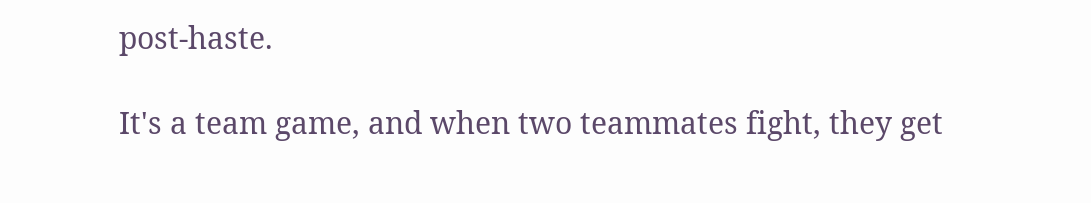post-haste.

It's a team game, and when two teammates fight, they get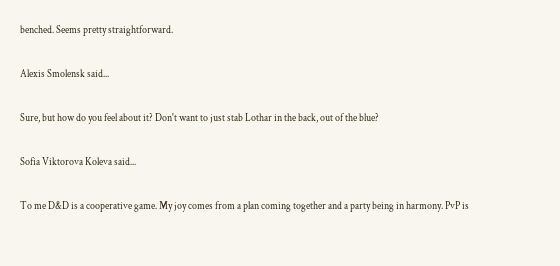benched. Seems pretty straightforward.

Alexis Smolensk said...

Sure, but how do you feel about it? Don't want to just stab Lothar in the back, out of the blue?

Sofia Viktorova Koleva said...

To me D&D is a cooperative game. My joy comes from a plan coming together and a party being in harmony. PvP is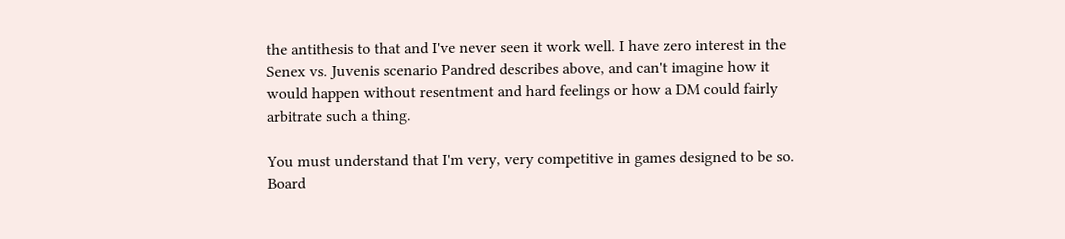the antithesis to that and I've never seen it work well. I have zero interest in the Senex vs. Juvenis scenario Pandred describes above, and can't imagine how it would happen without resentment and hard feelings or how a DM could fairly arbitrate such a thing.

You must understand that I'm very, very competitive in games designed to be so. Board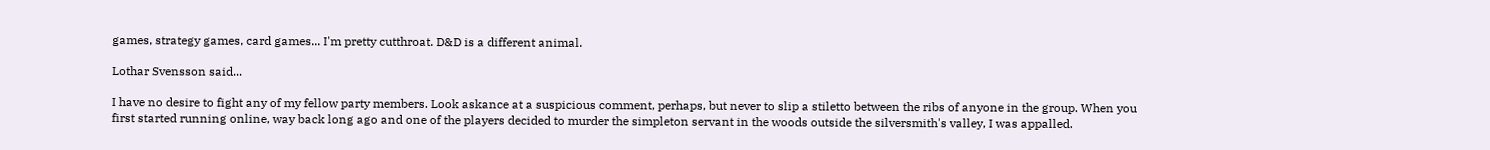games, strategy games, card games... I'm pretty cutthroat. D&D is a different animal.

Lothar Svensson said...

I have no desire to fight any of my fellow party members. Look askance at a suspicious comment, perhaps, but never to slip a stiletto between the ribs of anyone in the group. When you first started running online, way back long ago and one of the players decided to murder the simpleton servant in the woods outside the silversmith's valley, I was appalled.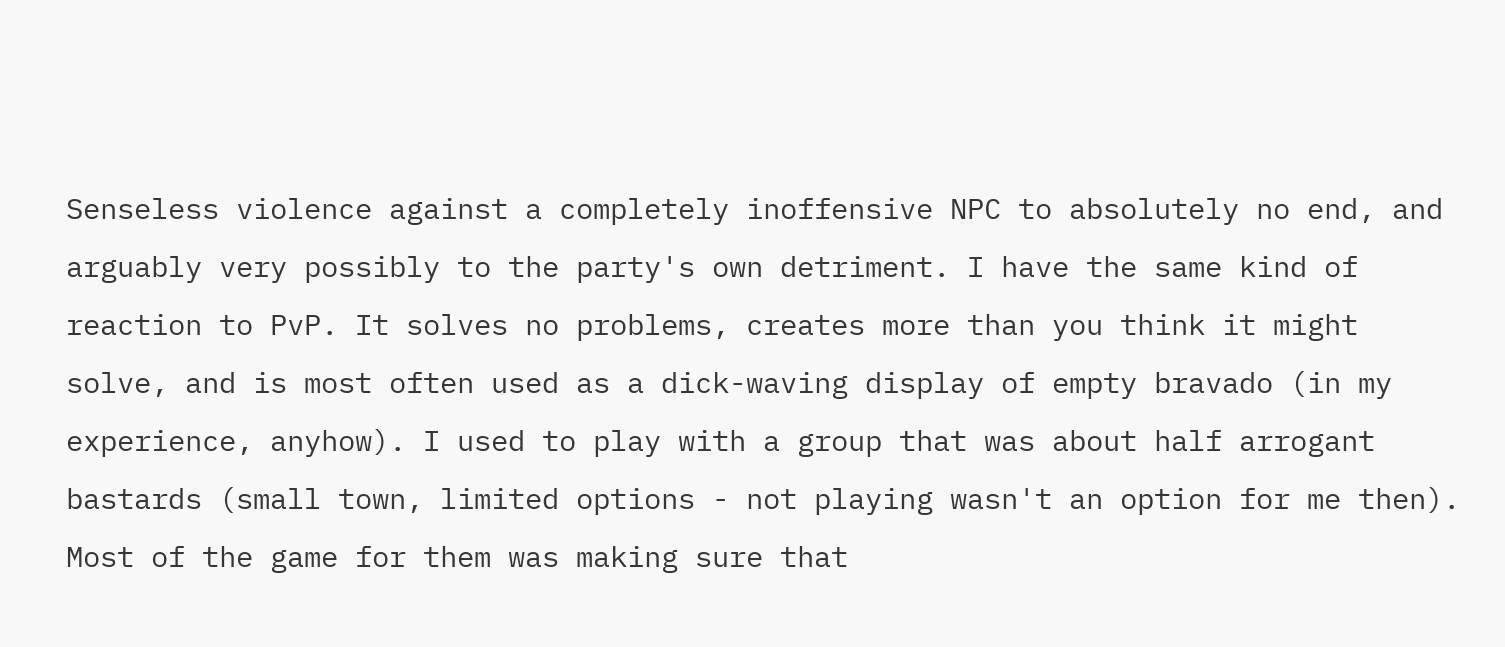Senseless violence against a completely inoffensive NPC to absolutely no end, and arguably very possibly to the party's own detriment. I have the same kind of reaction to PvP. It solves no problems, creates more than you think it might solve, and is most often used as a dick-waving display of empty bravado (in my experience, anyhow). I used to play with a group that was about half arrogant bastards (small town, limited options - not playing wasn't an option for me then). Most of the game for them was making sure that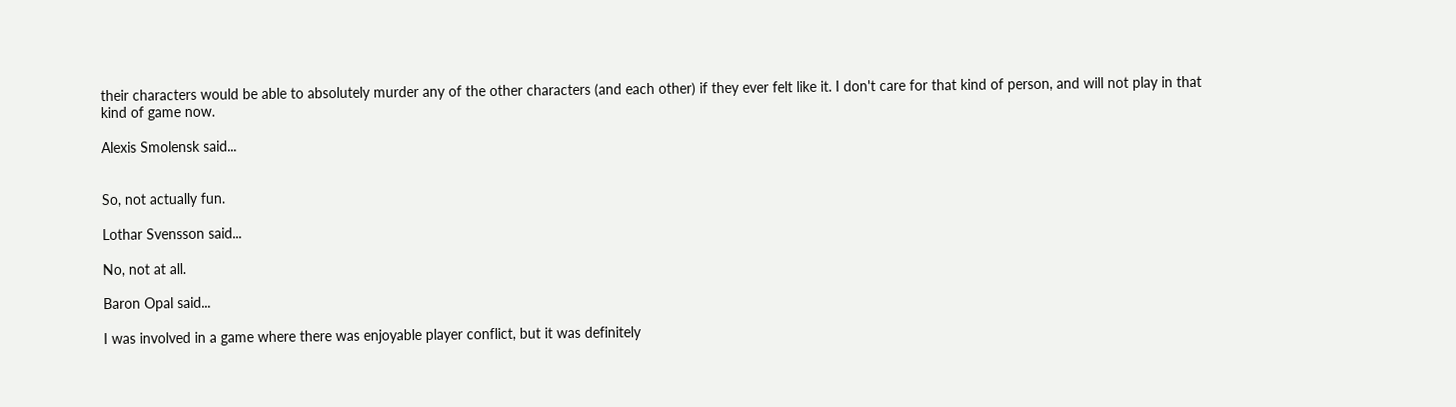their characters would be able to absolutely murder any of the other characters (and each other) if they ever felt like it. I don't care for that kind of person, and will not play in that kind of game now.

Alexis Smolensk said...


So, not actually fun.

Lothar Svensson said...

No, not at all.

Baron Opal said...

I was involved in a game where there was enjoyable player conflict, but it was definitely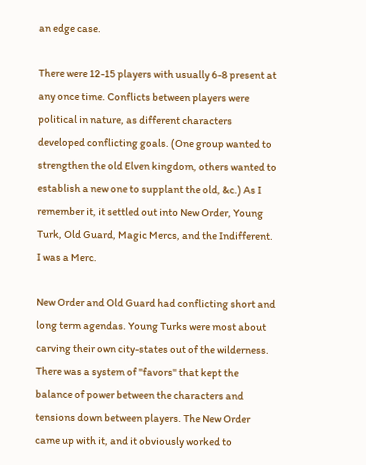an edge case.

There were 12-15 players with usually 6-8 present at any once time. Conflicts between players were political in nature, as different characters developed conflicting goals. (One group wanted to strengthen the old Elven kingdom, others wanted to establish a new one to supplant the old, &c.) As I remember it, it settled out into New Order, Young Turk, Old Guard, Magic Mercs, and the Indifferent. I was a Merc.

New Order and Old Guard had conflicting short and long term agendas. Young Turks were most about carving their own city-states out of the wilderness. There was a system of "favors" that kept the balance of power between the characters and tensions down between players. The New Order came up with it, and it obviously worked to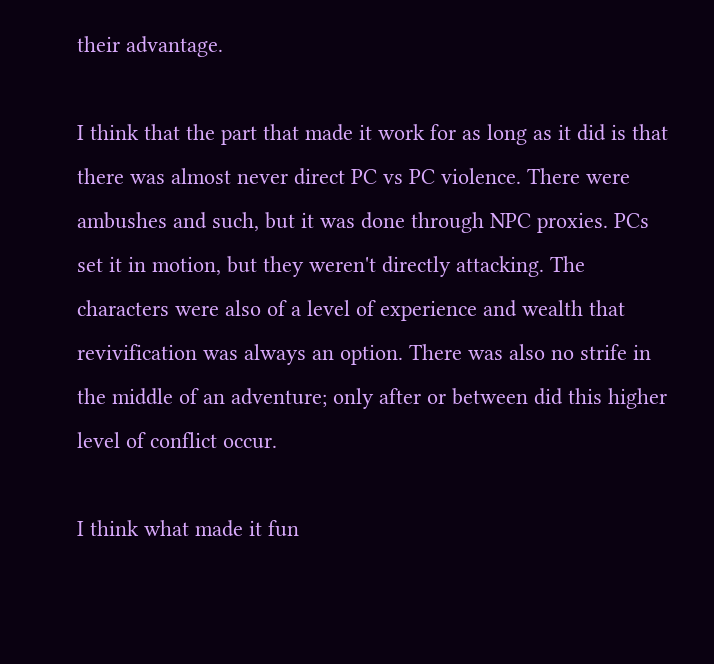their advantage.

I think that the part that made it work for as long as it did is that there was almost never direct PC vs PC violence. There were ambushes and such, but it was done through NPC proxies. PCs set it in motion, but they weren't directly attacking. The characters were also of a level of experience and wealth that revivification was always an option. There was also no strife in the middle of an adventure; only after or between did this higher level of conflict occur.

I think what made it fun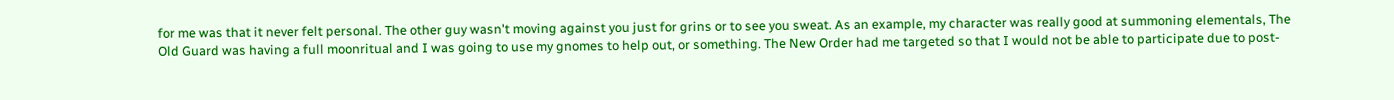for me was that it never felt personal. The other guy wasn't moving against you just for grins or to see you sweat. As an example, my character was really good at summoning elementals, The Old Guard was having a full moonritual and I was going to use my gnomes to help out, or something. The New Order had me targeted so that I would not be able to participate due to post-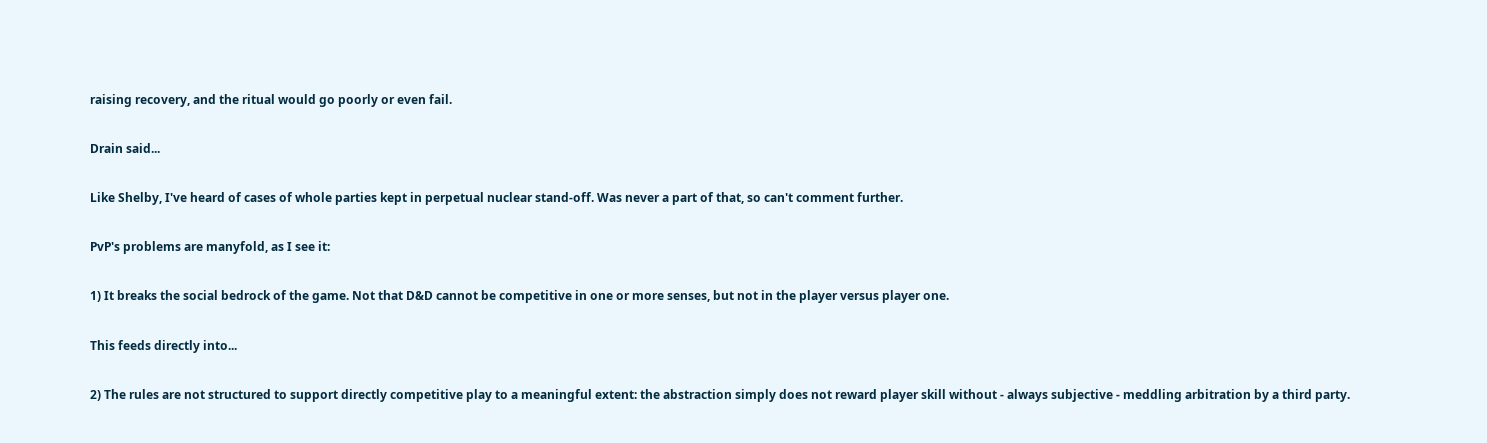raising recovery, and the ritual would go poorly or even fail.

Drain said...

Like Shelby, I've heard of cases of whole parties kept in perpetual nuclear stand-off. Was never a part of that, so can't comment further.

PvP's problems are manyfold, as I see it:

1) It breaks the social bedrock of the game. Not that D&D cannot be competitive in one or more senses, but not in the player versus player one.

This feeds directly into...

2) The rules are not structured to support directly competitive play to a meaningful extent: the abstraction simply does not reward player skill without - always subjective - meddling arbitration by a third party.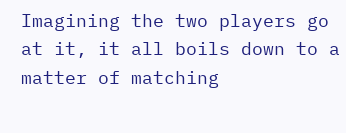Imagining the two players go at it, it all boils down to a matter of matching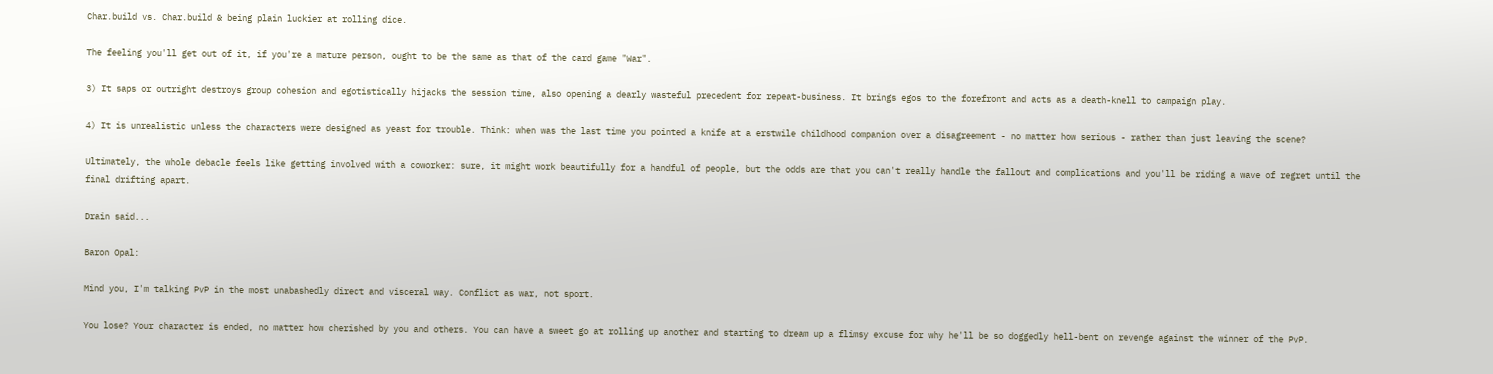Char.build vs. Char.build & being plain luckier at rolling dice.

The feeling you'll get out of it, if you're a mature person, ought to be the same as that of the card game "War".

3) It saps or outright destroys group cohesion and egotistically hijacks the session time, also opening a dearly wasteful precedent for repeat-business. It brings egos to the forefront and acts as a death-knell to campaign play.

4) It is unrealistic unless the characters were designed as yeast for trouble. Think: when was the last time you pointed a knife at a erstwile childhood companion over a disagreement - no matter how serious - rather than just leaving the scene?

Ultimately, the whole debacle feels like getting involved with a coworker: sure, it might work beautifully for a handful of people, but the odds are that you can't really handle the fallout and complications and you'll be riding a wave of regret until the final drifting apart.

Drain said...

Baron Opal:

Mind you, I'm talking PvP in the most unabashedly direct and visceral way. Conflict as war, not sport.

You lose? Your character is ended, no matter how cherished by you and others. You can have a sweet go at rolling up another and starting to dream up a flimsy excuse for why he'll be so doggedly hell-bent on revenge against the winner of the PvP.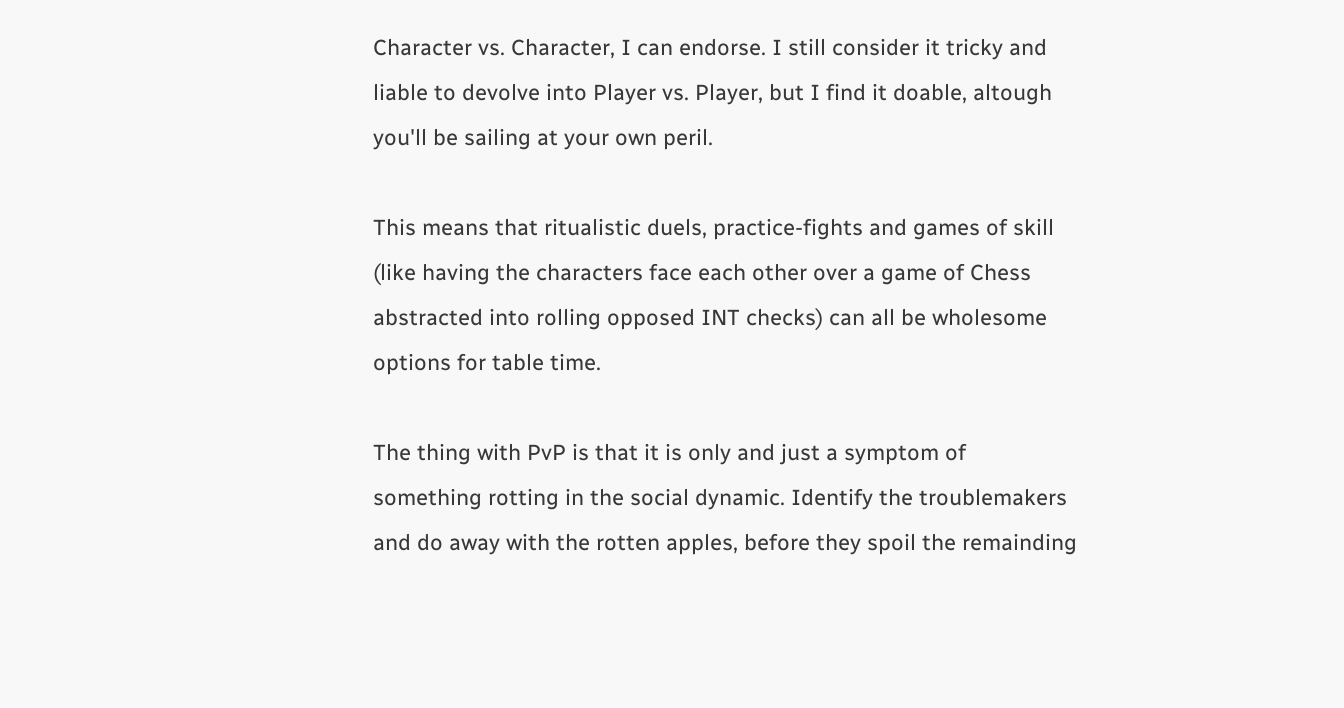Character vs. Character, I can endorse. I still consider it tricky and liable to devolve into Player vs. Player, but I find it doable, altough you'll be sailing at your own peril.

This means that ritualistic duels, practice-fights and games of skill (like having the characters face each other over a game of Chess abstracted into rolling opposed INT checks) can all be wholesome options for table time.

The thing with PvP is that it is only and just a symptom of something rotting in the social dynamic. Identify the troublemakers and do away with the rotten apples, before they spoil the remainding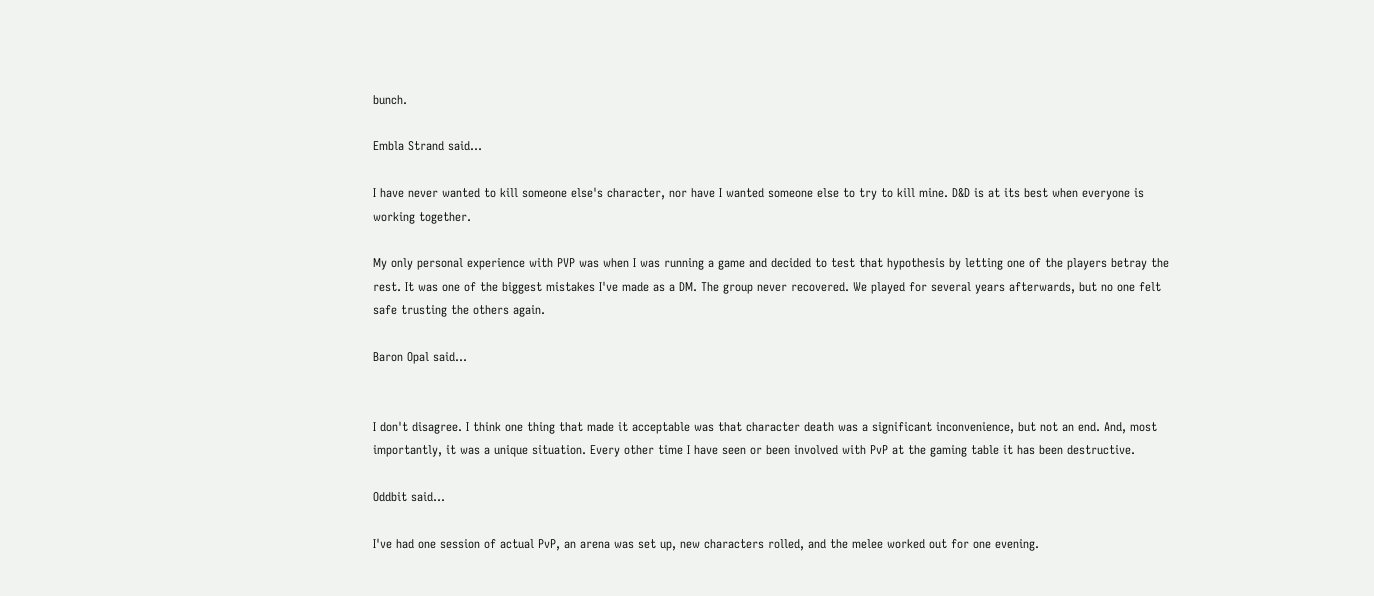bunch.

Embla Strand said...

I have never wanted to kill someone else's character, nor have I wanted someone else to try to kill mine. D&D is at its best when everyone is working together.

My only personal experience with PVP was when I was running a game and decided to test that hypothesis by letting one of the players betray the rest. It was one of the biggest mistakes I've made as a DM. The group never recovered. We played for several years afterwards, but no one felt safe trusting the others again.

Baron Opal said...


I don't disagree. I think one thing that made it acceptable was that character death was a significant inconvenience, but not an end. And, most importantly, it was a unique situation. Every other time I have seen or been involved with PvP at the gaming table it has been destructive.

Oddbit said...

I've had one session of actual PvP, an arena was set up, new characters rolled, and the melee worked out for one evening.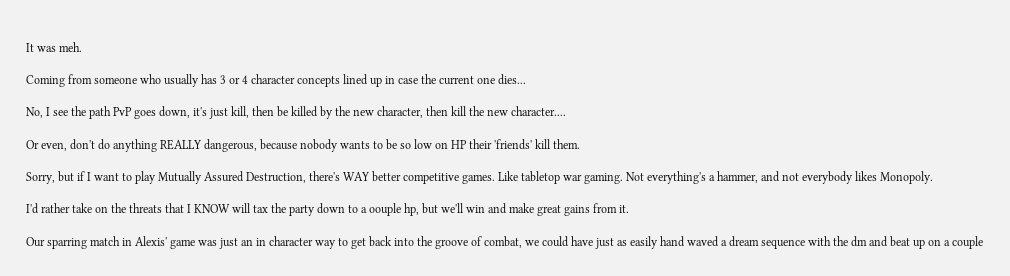It was meh.

Coming from someone who usually has 3 or 4 character concepts lined up in case the current one dies...

No, I see the path PvP goes down, it's just kill, then be killed by the new character, then kill the new character....

Or even, don't do anything REALLY dangerous, because nobody wants to be so low on HP their 'friends' kill them.

Sorry, but if I want to play Mutually Assured Destruction, there's WAY better competitive games. Like tabletop war gaming. Not everything's a hammer, and not everybody likes Monopoly.

I'd rather take on the threats that I KNOW will tax the party down to a oouple hp, but we'll win and make great gains from it.

Our sparring match in Alexis' game was just an in character way to get back into the groove of combat, we could have just as easily hand waved a dream sequence with the dm and beat up on a couple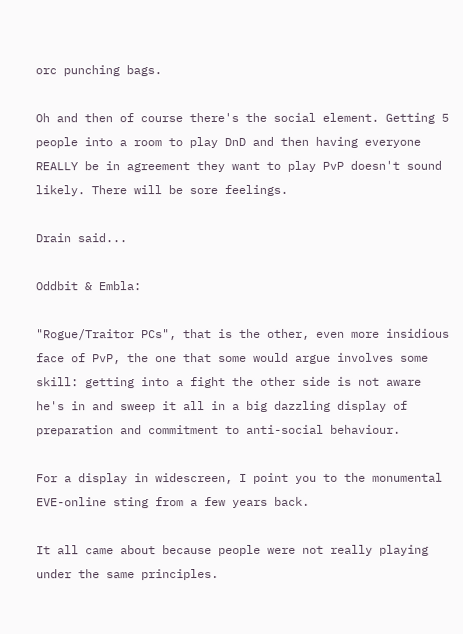orc punching bags.

Oh and then of course there's the social element. Getting 5 people into a room to play DnD and then having everyone REALLY be in agreement they want to play PvP doesn't sound likely. There will be sore feelings.

Drain said...

Oddbit & Embla:

"Rogue/Traitor PCs", that is the other, even more insidious face of PvP, the one that some would argue involves some skill: getting into a fight the other side is not aware he's in and sweep it all in a big dazzling display of preparation and commitment to anti-social behaviour.

For a display in widescreen, I point you to the monumental EVE-online sting from a few years back.

It all came about because people were not really playing under the same principles.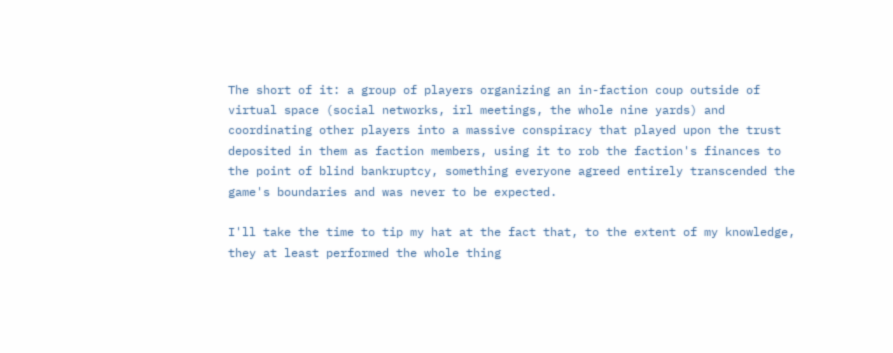The short of it: a group of players organizing an in-faction coup outside of virtual space (social networks, irl meetings, the whole nine yards) and coordinating other players into a massive conspiracy that played upon the trust deposited in them as faction members, using it to rob the faction's finances to the point of blind bankruptcy, something everyone agreed entirely transcended the game's boundaries and was never to be expected.

I'll take the time to tip my hat at the fact that, to the extent of my knowledge, they at least performed the whole thing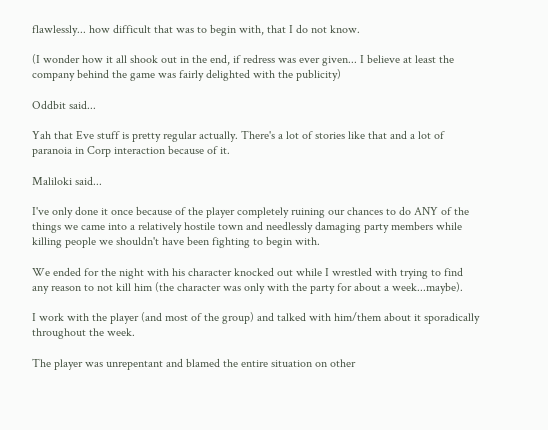flawlessly... how difficult that was to begin with, that I do not know.

(I wonder how it all shook out in the end, if redress was ever given... I believe at least the company behind the game was fairly delighted with the publicity)

Oddbit said...

Yah that Eve stuff is pretty regular actually. There's a lot of stories like that and a lot of paranoia in Corp interaction because of it.

Maliloki said...

I've only done it once because of the player completely ruining our chances to do ANY of the things we came into a relatively hostile town and needlessly damaging party members while killing people we shouldn't have been fighting to begin with.

We ended for the night with his character knocked out while I wrestled with trying to find any reason to not kill him (the character was only with the party for about a week...maybe).

I work with the player (and most of the group) and talked with him/them about it sporadically throughout the week.

The player was unrepentant and blamed the entire situation on other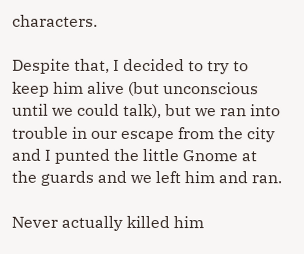characters.

Despite that, I decided to try to keep him alive (but unconscious until we could talk), but we ran into trouble in our escape from the city and I punted the little Gnome at the guards and we left him and ran.

Never actually killed him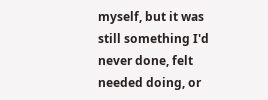myself, but it was still something I'd never done, felt needed doing, or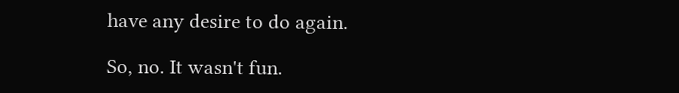have any desire to do again.

So, no. It wasn't fun.